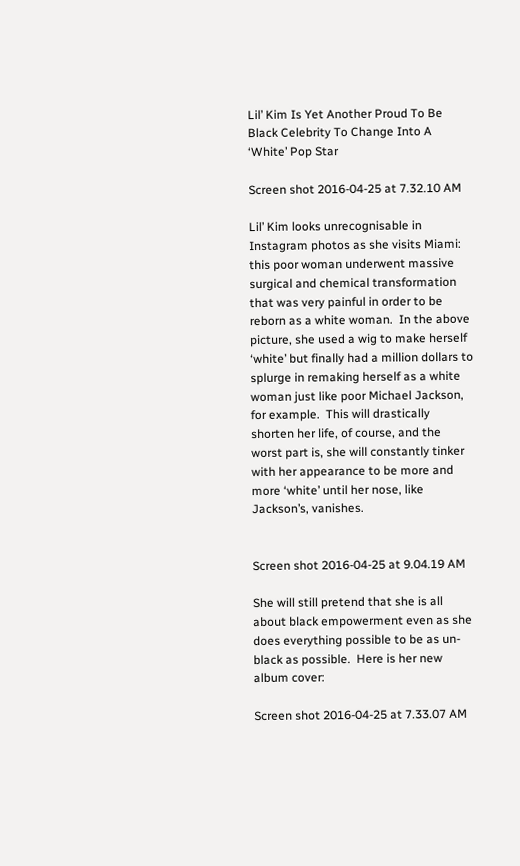Lil’ Kim Is Yet Another Proud To Be Black Celebrity To Change Into A ‘White’ Pop Star

Screen shot 2016-04-25 at 7.32.10 AM

Lil’ Kim looks unrecognisable in Instagram photos as she visits Miami: this poor woman underwent massive surgical and chemical transformation that was very painful in order to be reborn as a white woman.  In the above picture, she used a wig to make herself ‘white’ but finally had a million dollars to splurge in remaking herself as a white woman just like poor Michael Jackson, for example.  This will drastically shorten her life, of course, and the worst part is, she will constantly tinker with her appearance to be more and more ‘white’ until her nose, like Jackson’s, vanishes.


Screen shot 2016-04-25 at 9.04.19 AM

She will still pretend that she is all about black empowerment even as she does everything possible to be as un-black as possible.  Here is her new album cover:

Screen shot 2016-04-25 at 7.33.07 AM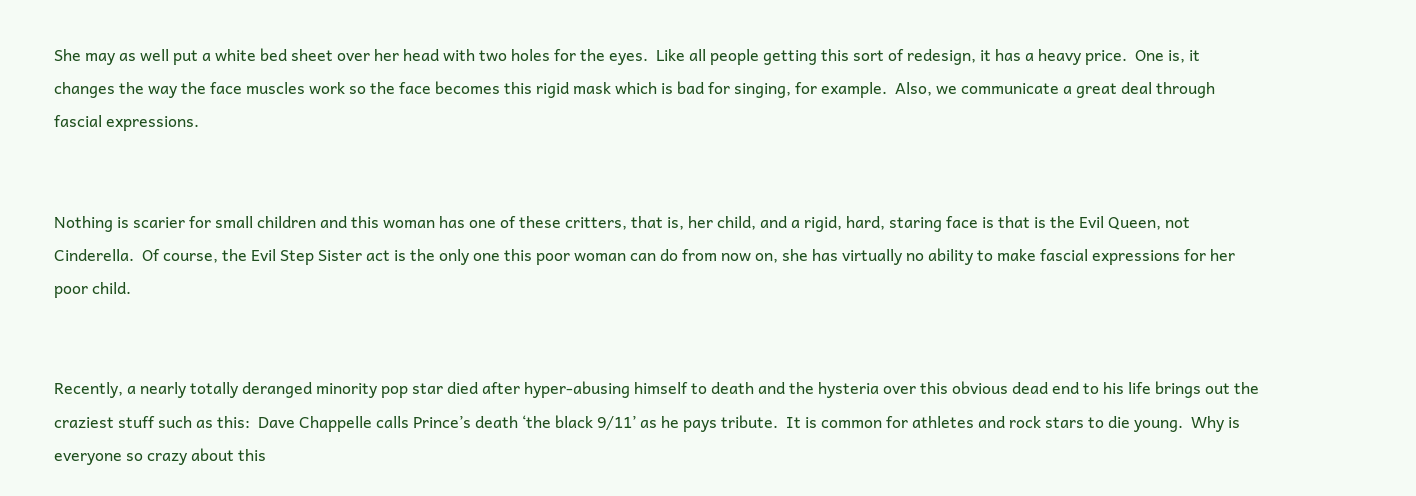She may as well put a white bed sheet over her head with two holes for the eyes.  Like all people getting this sort of redesign, it has a heavy price.  One is, it changes the way the face muscles work so the face becomes this rigid mask which is bad for singing, for example.  Also, we communicate a great deal through fascial expressions.


Nothing is scarier for small children and this woman has one of these critters, that is, her child, and a rigid, hard, staring face is that is the Evil Queen, not Cinderella.  Of course, the Evil Step Sister act is the only one this poor woman can do from now on, she has virtually no ability to make fascial expressions for her poor child.


Recently, a nearly totally deranged minority pop star died after hyper-abusing himself to death and the hysteria over this obvious dead end to his life brings out the craziest stuff such as this:  Dave Chappelle calls Prince’s death ‘the black 9/11’ as he pays tribute.  It is common for athletes and rock stars to die young.  Why is everyone so crazy about this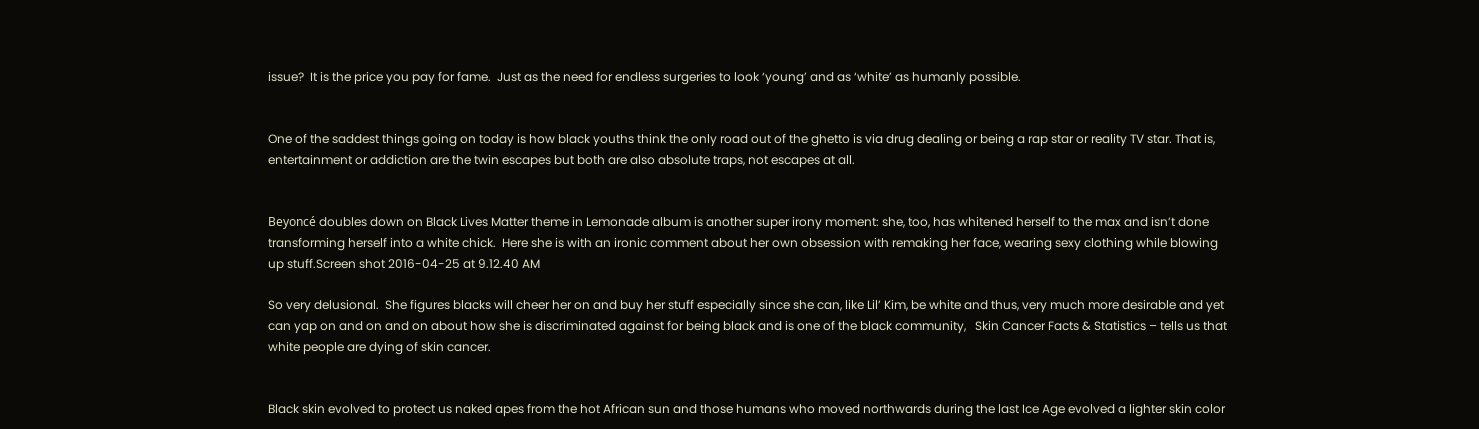issue?  It is the price you pay for fame.  Just as the need for endless surgeries to look ‘young’ and as ‘white’ as humanly possible.


One of the saddest things going on today is how black youths think the only road out of the ghetto is via drug dealing or being a rap star or reality TV star. That is, entertainment or addiction are the twin escapes but both are also absolute traps, not escapes at all.


Beyoncé doubles down on Black Lives Matter theme in Lemonade album is another super irony moment: she, too, has whitened herself to the max and isn’t done transforming herself into a white chick.  Here she is with an ironic comment about her own obsession with remaking her face, wearing sexy clothing while blowing up stuff.Screen shot 2016-04-25 at 9.12.40 AM

So very delusional.  She figures blacks will cheer her on and buy her stuff especially since she can, like Lil’ Kim, be white and thus, very much more desirable and yet can yap on and on and on about how she is discriminated against for being black and is one of the black community,   Skin Cancer Facts & Statistics – tells us that white people are dying of skin cancer.


Black skin evolved to protect us naked apes from the hot African sun and those humans who moved northwards during the last Ice Age evolved a lighter skin color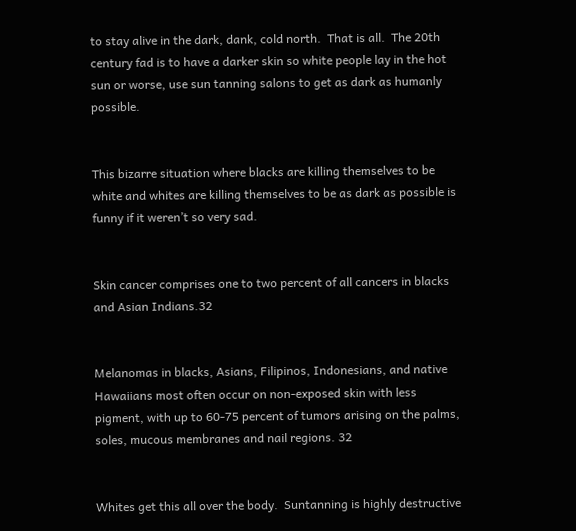to stay alive in the dark, dank, cold north.  That is all.  The 20th century fad is to have a darker skin so white people lay in the hot sun or worse, use sun tanning salons to get as dark as humanly possible.


This bizarre situation where blacks are killing themselves to be white and whites are killing themselves to be as dark as possible is funny if it weren’t so very sad.


Skin cancer comprises one to two percent of all cancers in blacks and Asian Indians.32


Melanomas in blacks, Asians, Filipinos, Indonesians, and native Hawaiians most often occur on non-exposed skin with less pigment, with up to 60-75 percent of tumors arising on the palms, soles, mucous membranes and nail regions. 32


Whites get this all over the body.  Suntanning is highly destructive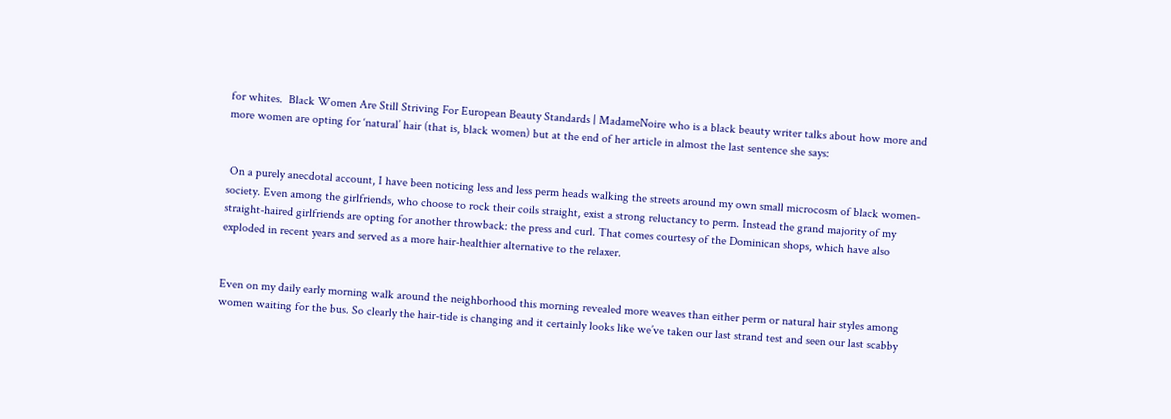for whites.  Black Women Are Still Striving For European Beauty Standards | MadameNoire who is a black beauty writer talks about how more and more women are opting for ‘natural’ hair (that is, black women) but at the end of her article in almost the last sentence she says:


 On a purely anecdotal account, I have been noticing less and less perm heads walking the streets around my own small microcosm of black women-society. Even among the girlfriends, who choose to rock their coils straight, exist a strong reluctancy to perm. Instead the grand majority of my straight-haired girlfriends are opting for another throwback: the press and curl. That comes courtesy of the Dominican shops, which have also exploded in recent years and served as a more hair-healthier alternative to the relaxer.


Even on my daily early morning walk around the neighborhood this morning revealed more weaves than either perm or natural hair styles among women waiting for the bus. So clearly the hair-tide is changing and it certainly looks like we’ve taken our last strand test and seen our last scabby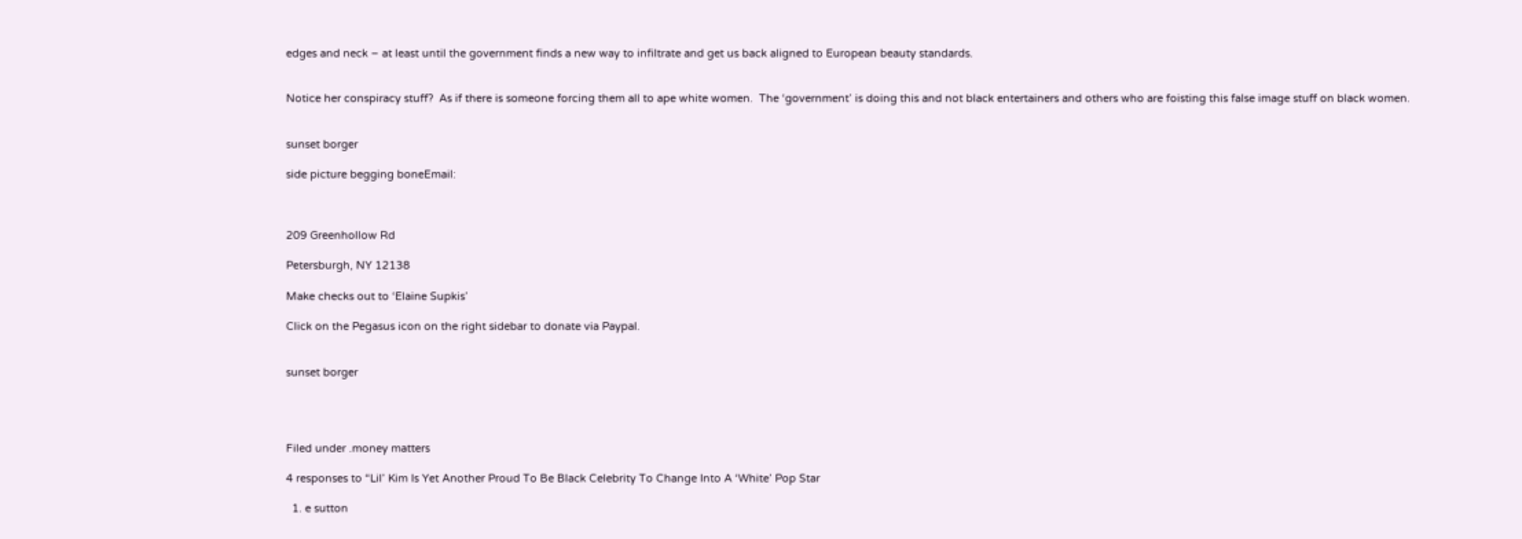edges and neck – at least until the government finds a new way to infiltrate and get us back aligned to European beauty standards.


Notice her conspiracy stuff?  As if there is someone forcing them all to ape white women.  The ‘government’ is doing this and not black entertainers and others who are foisting this false image stuff on black women.


sunset borger

side picture begging boneEmail:



209 Greenhollow Rd

Petersburgh, NY 12138

Make checks out to ‘Elaine Supkis’

Click on the Pegasus icon on the right sidebar to donate via Paypal.


sunset borger




Filed under .money matters

4 responses to “Lil’ Kim Is Yet Another Proud To Be Black Celebrity To Change Into A ‘White’ Pop Star

  1. e sutton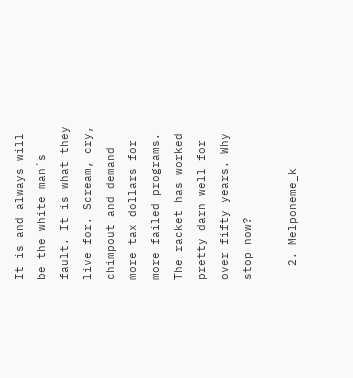It is and always will be the white man´s fault. It is what they live for. Scream, cry, chimpout and demand more tax dollars for more failed programs. The racket has worked pretty darn well for over fifty years. Why stop now?

  2. Melponeme_k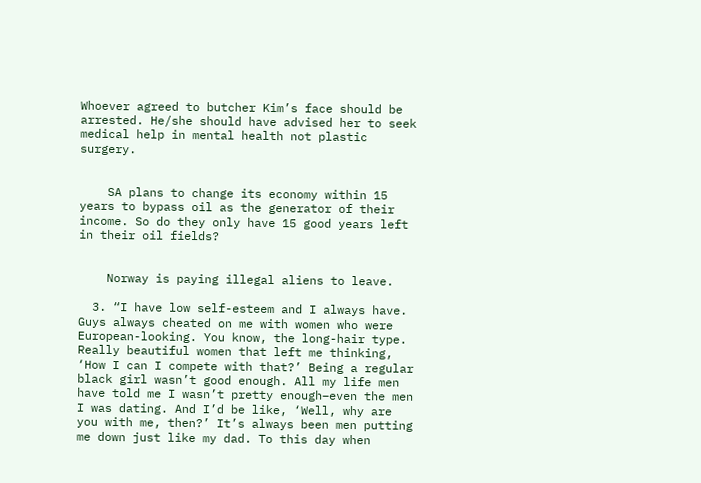Whoever agreed to butcher Kim’s face should be arrested. He/she should have advised her to seek medical help in mental health not plastic surgery.


    SA plans to change its economy within 15 years to bypass oil as the generator of their income. So do they only have 15 good years left in their oil fields?


    Norway is paying illegal aliens to leave.

  3. “I have low self-esteem and I always have. Guys always cheated on me with women who were European-looking. You know, the long-hair type. Really beautiful women that left me thinking, ‘How I can I compete with that?’ Being a regular black girl wasn’t good enough. All my life men have told me I wasn’t pretty enough–even the men I was dating. And I’d be like, ‘Well, why are you with me, then?’ It’s always been men putting me down just like my dad. To this day when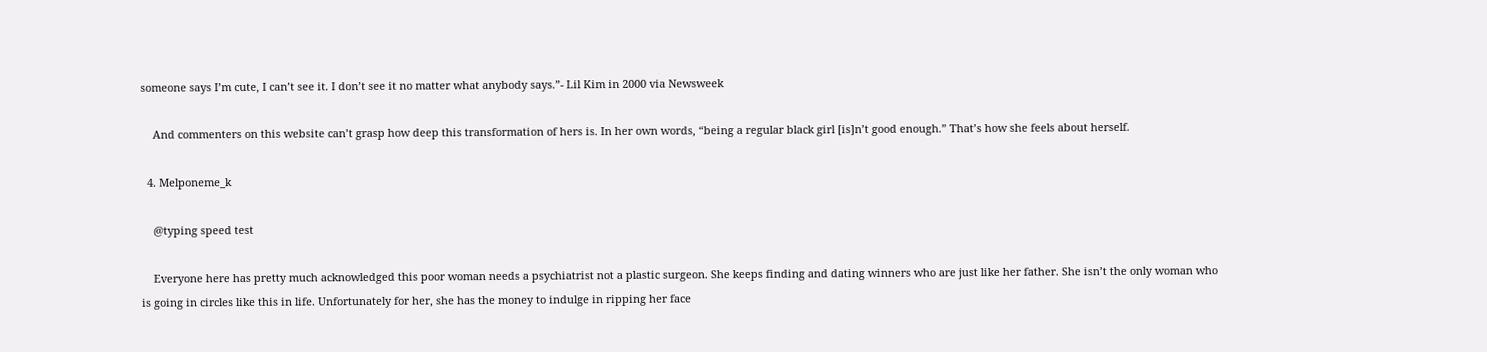someone says I’m cute, I can’t see it. I don’t see it no matter what anybody says.”- Lil Kim in 2000 via Newsweek

    And commenters on this website can’t grasp how deep this transformation of hers is. In her own words, “being a regular black girl [is]n’t good enough.” That’s how she feels about herself.

  4. Melponeme_k

    @typing speed test

    Everyone here has pretty much acknowledged this poor woman needs a psychiatrist not a plastic surgeon. She keeps finding and dating winners who are just like her father. She isn’t the only woman who is going in circles like this in life. Unfortunately for her, she has the money to indulge in ripping her face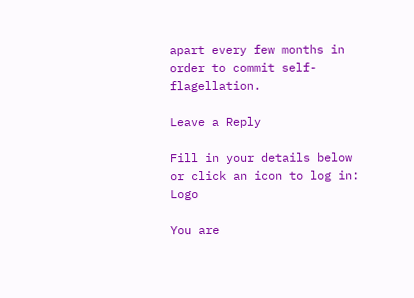apart every few months in order to commit self-flagellation.

Leave a Reply

Fill in your details below or click an icon to log in: Logo

You are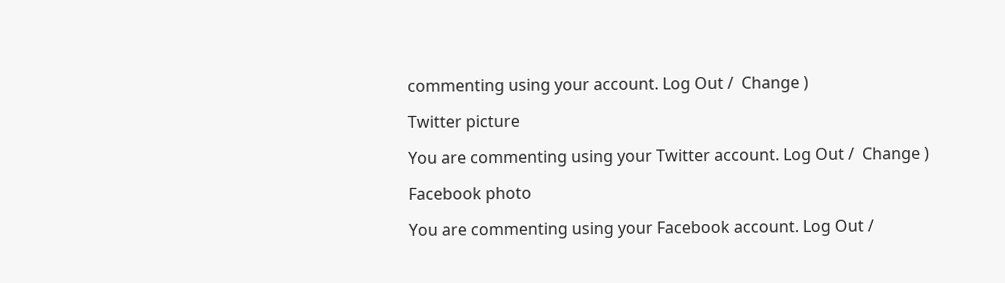commenting using your account. Log Out /  Change )

Twitter picture

You are commenting using your Twitter account. Log Out /  Change )

Facebook photo

You are commenting using your Facebook account. Log Out /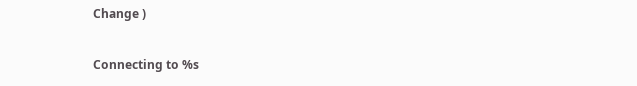Change )

Connecting to %s